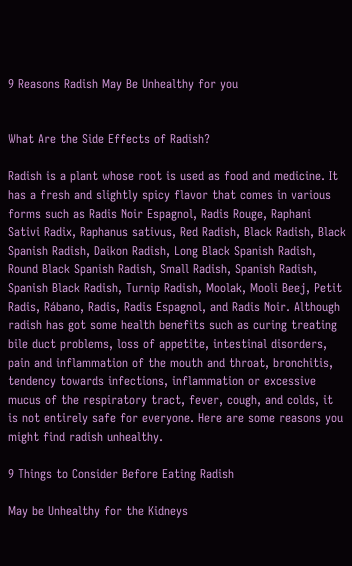9 Reasons Radish May Be Unhealthy for you


What Are the Side Effects of Radish?

Radish is a plant whose root is used as food and medicine. It has a fresh and slightly spicy flavor that comes in various forms such as Radis Noir Espagnol, Radis Rouge, Raphani Sativi Radix, Raphanus sativus, Red Radish, Black Radish, Black Spanish Radish, Daikon Radish, Long Black Spanish Radish, Round Black Spanish Radish, Small Radish, Spanish Radish, Spanish Black Radish, Turnip Radish, Moolak, Mooli Beej, Petit Radis, Rábano, Radis, Radis Espagnol, and Radis Noir. Although radish has got some health benefits such as curing treating bile duct problems, loss of appetite, intestinal disorders, pain and inflammation of the mouth and throat, bronchitis, tendency towards infections, inflammation or excessive mucus of the respiratory tract, fever, cough, and colds, it is not entirely safe for everyone. Here are some reasons you might find radish unhealthy.

9 Things to Consider Before Eating Radish

May be Unhealthy for the Kidneys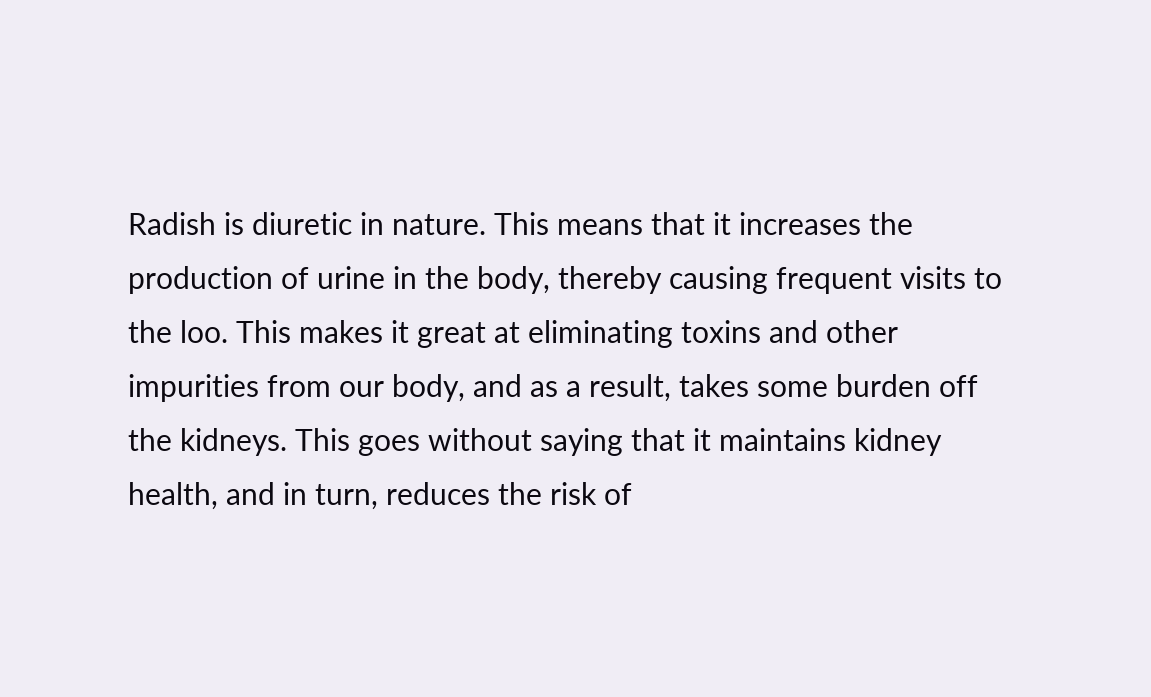Radish is diuretic in nature. This means that it increases the production of urine in the body, thereby causing frequent visits to the loo. This makes it great at eliminating toxins and other impurities from our body, and as a result, takes some burden off the kidneys. This goes without saying that it maintains kidney health, and in turn, reduces the risk of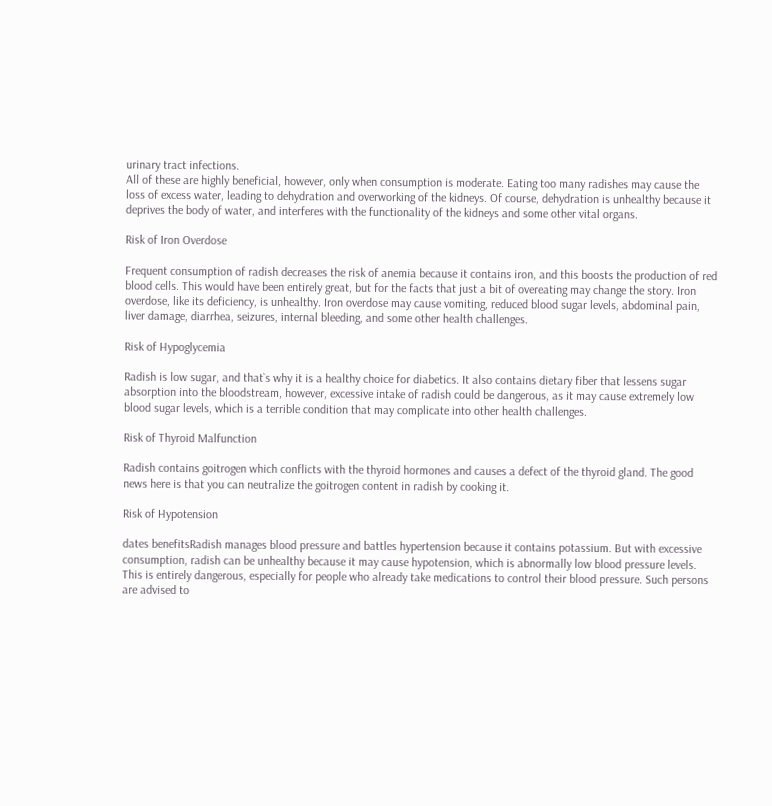urinary tract infections.
All of these are highly beneficial, however, only when consumption is moderate. Eating too many radishes may cause the loss of excess water, leading to dehydration and overworking of the kidneys. Of course, dehydration is unhealthy because it deprives the body of water, and interferes with the functionality of the kidneys and some other vital organs.

Risk of Iron Overdose

Frequent consumption of radish decreases the risk of anemia because it contains iron, and this boosts the production of red blood cells. This would have been entirely great, but for the facts that just a bit of overeating may change the story. Iron overdose, like its deficiency, is unhealthy. Iron overdose may cause vomiting, reduced blood sugar levels, abdominal pain, liver damage, diarrhea, seizures, internal bleeding, and some other health challenges.

Risk of Hypoglycemia

Radish is low sugar, and that`s why it is a healthy choice for diabetics. It also contains dietary fiber that lessens sugar absorption into the bloodstream, however, excessive intake of radish could be dangerous, as it may cause extremely low blood sugar levels, which is a terrible condition that may complicate into other health challenges.

Risk of Thyroid Malfunction

Radish contains goitrogen which conflicts with the thyroid hormones and causes a defect of the thyroid gland. The good news here is that you can neutralize the goitrogen content in radish by cooking it.

Risk of Hypotension

dates benefitsRadish manages blood pressure and battles hypertension because it contains potassium. But with excessive consumption, radish can be unhealthy because it may cause hypotension, which is abnormally low blood pressure levels. This is entirely dangerous, especially for people who already take medications to control their blood pressure. Such persons are advised to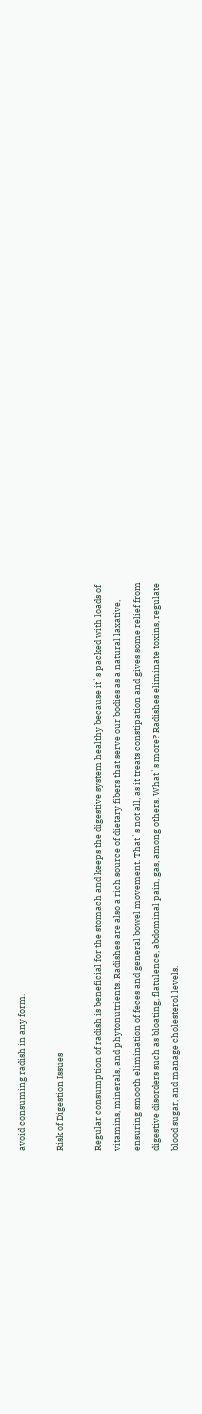avoid consuming radish in any form.

Risk of Digestion Issues

Regular consumption of radish is beneficial for the stomach and keeps the digestive system healthy because it`s packed with loads of vitamins, minerals, and phytonutrients. Radishes are also a rich source of dietary fibers that serve our bodies as a natural laxative, ensuring smooth elimination of feces and general bowel movement. That`s not all, as it treats constipation and gives some relief from digestive disorders such as bloating, flatulence, abdominal pain, gas, among others. What`s more? Radishes eliminate toxins, regulate blood sugar, and manage cholesterol levels.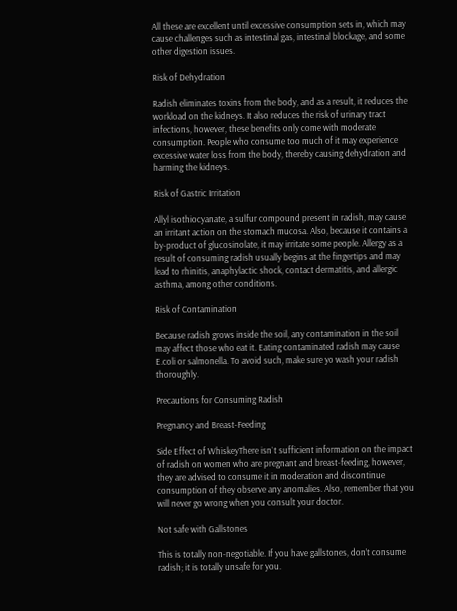All these are excellent until excessive consumption sets in, which may cause challenges such as intestinal gas, intestinal blockage, and some other digestion issues.

Risk of Dehydration

Radish eliminates toxins from the body, and as a result, it reduces the workload on the kidneys. It also reduces the risk of urinary tract infections, however, these benefits only come with moderate consumption. People who consume too much of it may experience excessive water loss from the body, thereby causing dehydration and harming the kidneys.

Risk of Gastric Irritation

Allyl isothiocyanate, a sulfur compound present in radish, may cause an irritant action on the stomach mucosa. Also, because it contains a by-product of glucosinolate, it may irritate some people. Allergy as a result of consuming radish usually begins at the fingertips and may lead to rhinitis, anaphylactic shock, contact dermatitis, and allergic asthma, among other conditions.

Risk of Contamination

Because radish grows inside the soil, any contamination in the soil may affect those who eat it. Eating contaminated radish may cause E.coli or salmonella. To avoid such, make sure yo wash your radish thoroughly.

Precautions for Consuming Radish

Pregnancy and Breast-Feeding

Side Effect of WhiskeyThere isn`t sufficient information on the impact of radish on women who are pregnant and breast-feeding, however, they are advised to consume it in moderation and discontinue consumption of they observe any anomalies. Also, remember that you will never go wrong when you consult your doctor.

Not safe with Gallstones

This is totally non-negotiable. If you have gallstones, don’t consume radish; it is totally unsafe for you.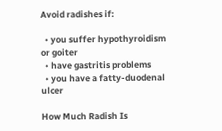Avoid radishes if:

  • you suffer hypothyroidism or goiter
  • have gastritis problems
  • you have a fatty-duodenal ulcer

How Much Radish Is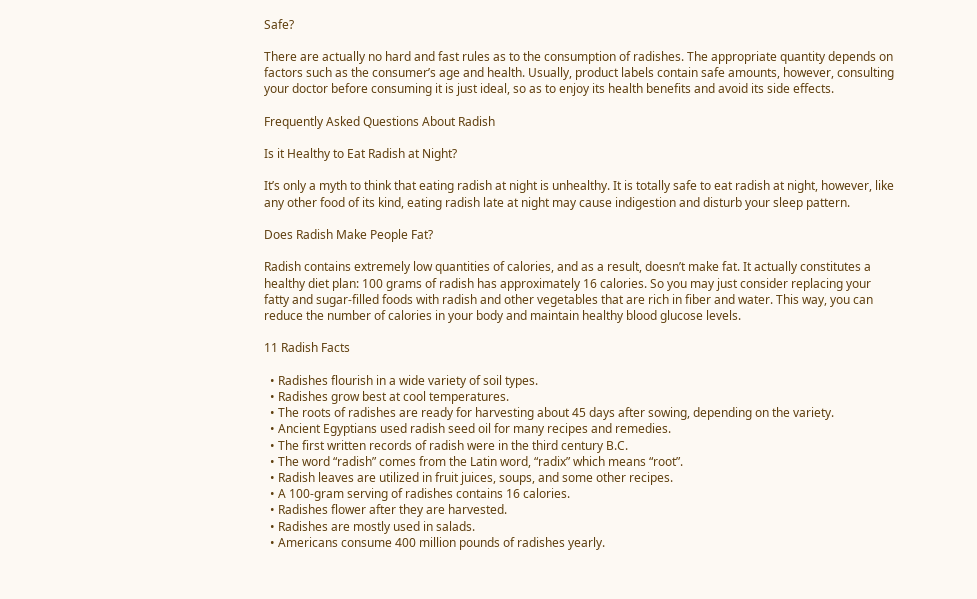Safe?

There are actually no hard and fast rules as to the consumption of radishes. The appropriate quantity depends on factors such as the consumer’s age and health. Usually, product labels contain safe amounts, however, consulting your doctor before consuming it is just ideal, so as to enjoy its health benefits and avoid its side effects.

Frequently Asked Questions About Radish

Is it Healthy to Eat Radish at Night?

It’s only a myth to think that eating radish at night is unhealthy. It is totally safe to eat radish at night, however, like any other food of its kind, eating radish late at night may cause indigestion and disturb your sleep pattern.

Does Radish Make People Fat?

Radish contains extremely low quantities of calories, and as a result, doesn’t make fat. It actually constitutes a healthy diet plan: 100 grams of radish has approximately 16 calories. So you may just consider replacing your fatty and sugar-filled foods with radish and other vegetables that are rich in fiber and water. This way, you can reduce the number of calories in your body and maintain healthy blood glucose levels.

11 Radish Facts

  • Radishes flourish in a wide variety of soil types.
  • Radishes grow best at cool temperatures.
  • The roots of radishes are ready for harvesting about 45 days after sowing, depending on the variety.
  • Ancient Egyptians used radish seed oil for many recipes and remedies.
  • The first written records of radish were in the third century B.C.
  • The word “radish” comes from the Latin word, “radix” which means “root”.
  • Radish leaves are utilized in fruit juices, soups, and some other recipes.
  • A 100-gram serving of radishes contains 16 calories.
  • Radishes flower after they are harvested.
  • Radishes are mostly used in salads.
  • Americans consume 400 million pounds of radishes yearly.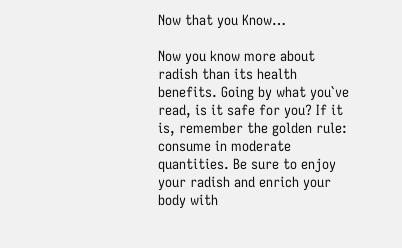Now that you Know…

Now you know more about radish than its health benefits. Going by what you`ve read, is it safe for you? If it is, remember the golden rule: consume in moderate quantities. Be sure to enjoy your radish and enrich your body with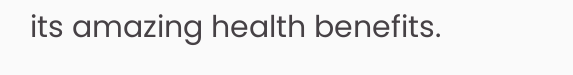its amazing health benefits.